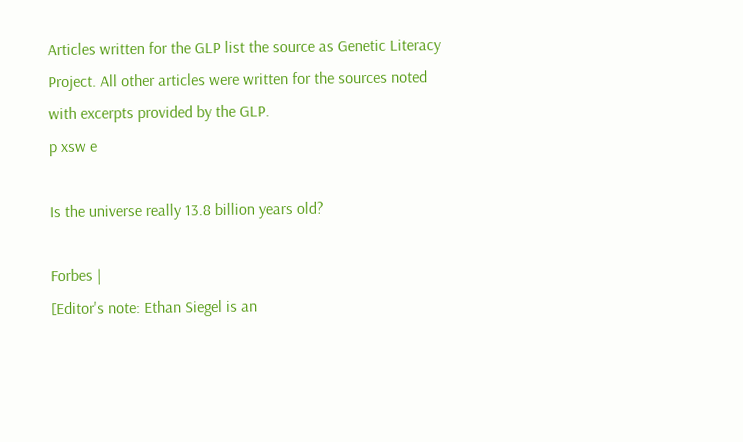Articles written for the GLP list the source as Genetic Literacy Project. All other articles were written for the sources noted with excerpts provided by the GLP.
p xsw e

Is the universe really 13.8 billion years old?

Forbes |
[Editor's note: Ethan Siegel is an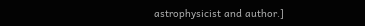astrophysicist and author.]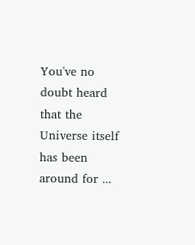You've no doubt heard that the Universe itself has been around for ...